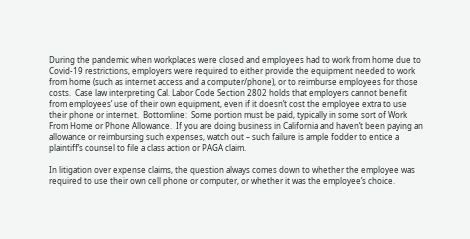During the pandemic when workplaces were closed and employees had to work from home due to Covid-19 restrictions, employers were required to either provide the equipment needed to work from home (such as internet access and a computer/phone), or to reimburse employees for those costs.  Case law interpreting Cal. Labor Code Section 2802 holds that employers cannot benefit from employees’ use of their own equipment, even if it doesn’t cost the employee extra to use their phone or internet.  Bottomline:  Some portion must be paid, typically in some sort of Work From Home or Phone Allowance.  If you are doing business in California and haven’t been paying an allowance or reimbursing such expenses, watch out – such failure is ample fodder to entice a plaintiff’s counsel to file a class action or PAGA claim.

In litigation over expense claims, the question always comes down to whether the employee was required to use their own cell phone or computer, or whether it was the employee’s choice.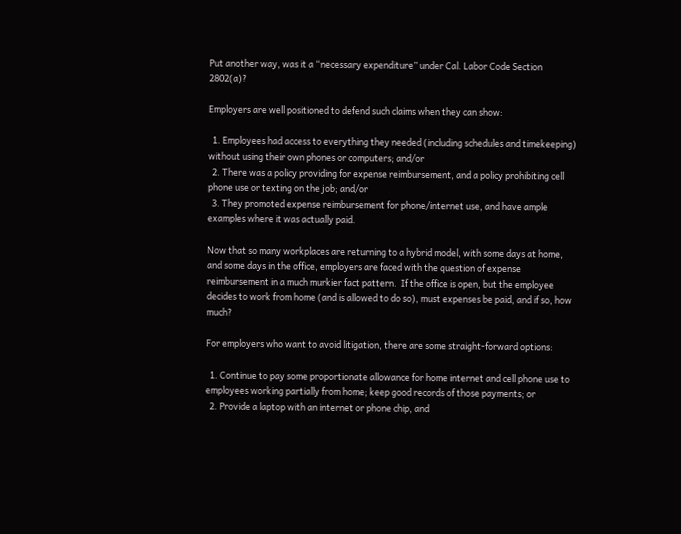Put another way, was it a “necessary expenditure” under Cal. Labor Code Section 2802(a)?

Employers are well positioned to defend such claims when they can show:

  1. Employees had access to everything they needed (including schedules and timekeeping) without using their own phones or computers; and/or
  2. There was a policy providing for expense reimbursement, and a policy prohibiting cell phone use or texting on the job; and/or
  3. They promoted expense reimbursement for phone/internet use, and have ample examples where it was actually paid.

Now that so many workplaces are returning to a hybrid model, with some days at home, and some days in the office, employers are faced with the question of expense reimbursement in a much murkier fact pattern.  If the office is open, but the employee decides to work from home (and is allowed to do so), must expenses be paid, and if so, how much?

For employers who want to avoid litigation, there are some straight-forward options:

  1. Continue to pay some proportionate allowance for home internet and cell phone use to employees working partially from home; keep good records of those payments; or
  2. Provide a laptop with an internet or phone chip, and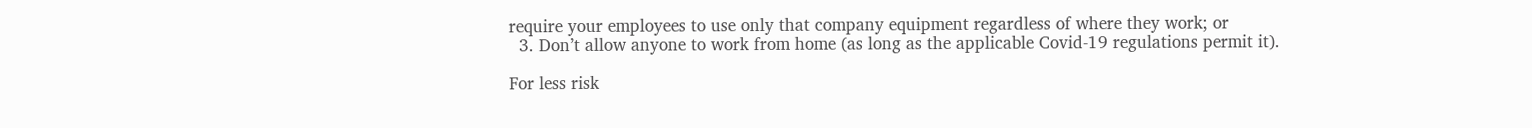require your employees to use only that company equipment regardless of where they work; or
  3. Don’t allow anyone to work from home (as long as the applicable Covid-19 regulations permit it).

For less risk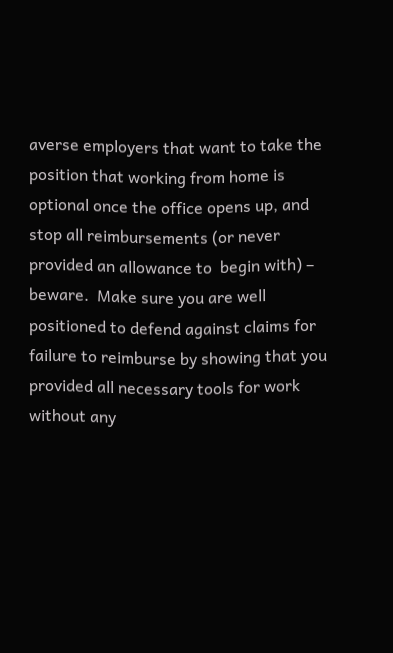averse employers that want to take the position that working from home is optional once the office opens up, and stop all reimbursements (or never provided an allowance to  begin with) – beware.  Make sure you are well positioned to defend against claims for failure to reimburse by showing that you provided all necessary tools for work without any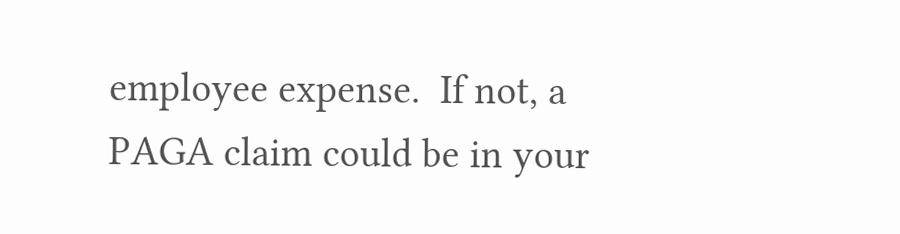employee expense.  If not, a PAGA claim could be in your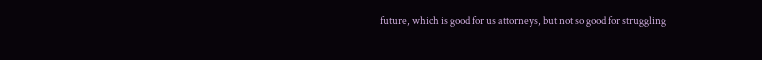future, which is good for us attorneys, but not so good for struggling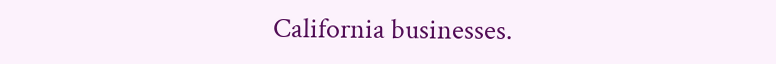California businesses.